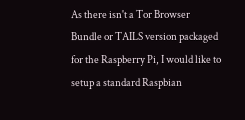As there isn't a Tor Browser Bundle or TAILS version packaged for the Raspberry Pi, I would like to setup a standard Raspbian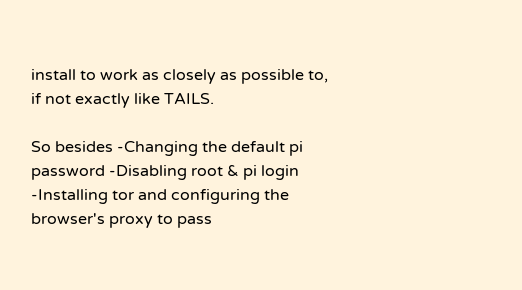install to work as closely as possible to, if not exactly like TAILS.

So besides -Changing the default pi password -Disabling root & pi login -Installing tor and configuring the browser's proxy to pass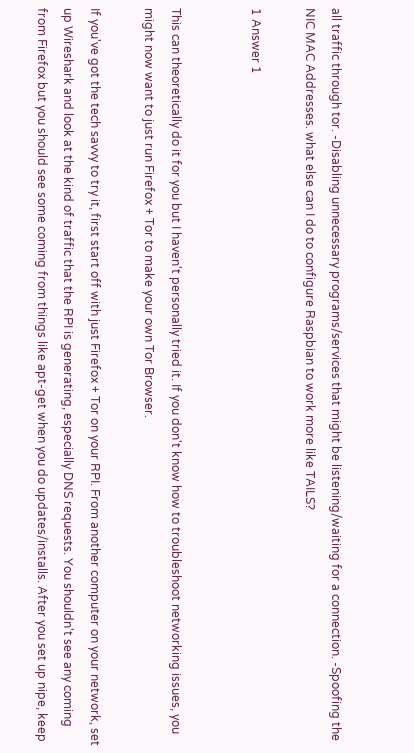all traffic through tor. -Disabling unnecessary programs/services that might be listening/waiting for a connection. -Spoofing the NIC MAC Addresses. what else can I do to configure Raspbian to work more like TAILS?

1 Answer 1


This can theoretically do it for you but I haven't personally tried it. If you don't know how to troubleshoot networking issues, you might now want to just run Firefox + Tor to make your own Tor Browser.

If you've got the tech savvy to try it, first start off with just Firefox + Tor on your RPI. From another computer on your network, set up Wireshark and look at the kind of traffic that the RPI is generating, especially DNS requests. You shouldn't see any coming from Firefox but you should see some coming from things like apt-get when you do updates/installs. After you set up nipe, keep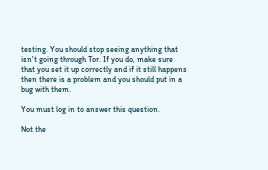testing. You should stop seeing anything that isn't going through Tor. If you do, make sure that you set it up correctly and if it still happens then there is a problem and you should put in a bug with them.

You must log in to answer this question.

Not the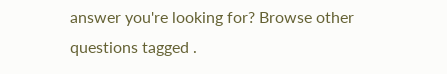answer you're looking for? Browse other questions tagged .